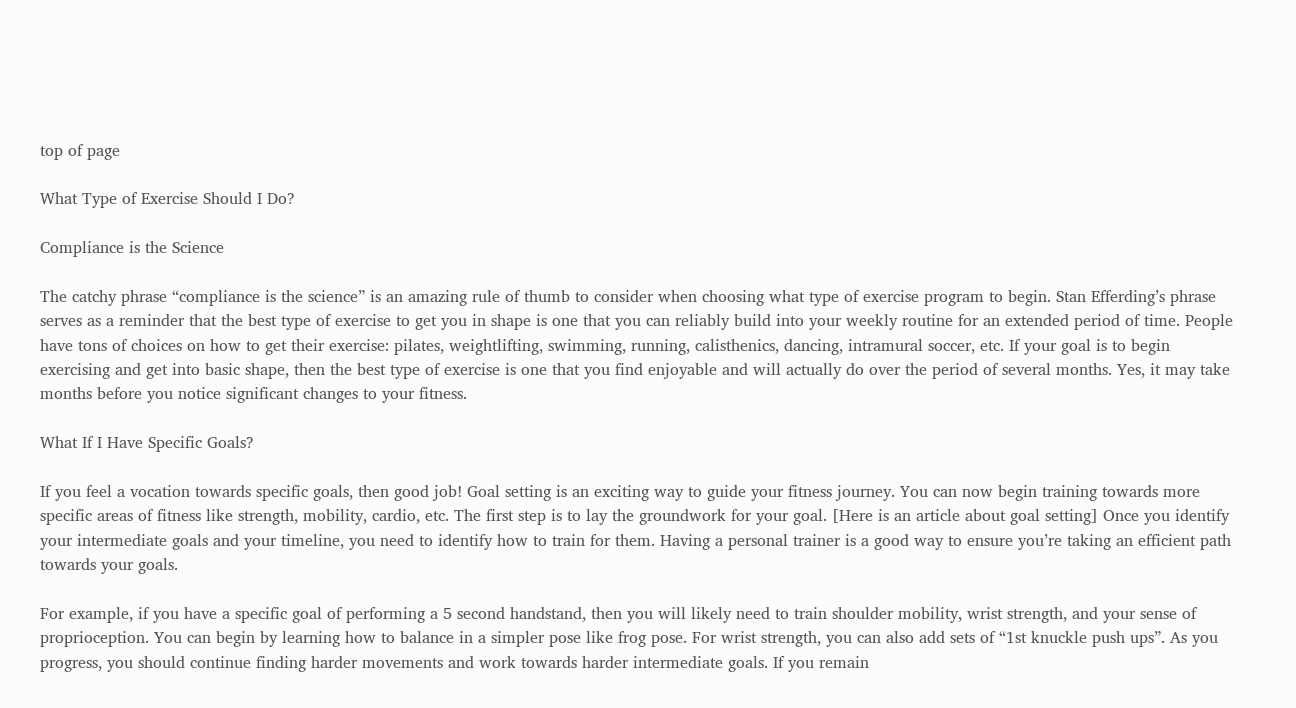top of page

What Type of Exercise Should I Do?

Compliance is the Science

The catchy phrase “compliance is the science” is an amazing rule of thumb to consider when choosing what type of exercise program to begin. Stan Efferding’s phrase serves as a reminder that the best type of exercise to get you in shape is one that you can reliably build into your weekly routine for an extended period of time. People have tons of choices on how to get their exercise: pilates, weightlifting, swimming, running, calisthenics, dancing, intramural soccer, etc. If your goal is to begin exercising and get into basic shape, then the best type of exercise is one that you find enjoyable and will actually do over the period of several months. Yes, it may take months before you notice significant changes to your fitness.

What If I Have Specific Goals?

If you feel a vocation towards specific goals, then good job! Goal setting is an exciting way to guide your fitness journey. You can now begin training towards more specific areas of fitness like strength, mobility, cardio, etc. The first step is to lay the groundwork for your goal. [Here is an article about goal setting] Once you identify your intermediate goals and your timeline, you need to identify how to train for them. Having a personal trainer is a good way to ensure you’re taking an efficient path towards your goals.

For example, if you have a specific goal of performing a 5 second handstand, then you will likely need to train shoulder mobility, wrist strength, and your sense of proprioception. You can begin by learning how to balance in a simpler pose like frog pose. For wrist strength, you can also add sets of “1st knuckle push ups”. As you progress, you should continue finding harder movements and work towards harder intermediate goals. If you remain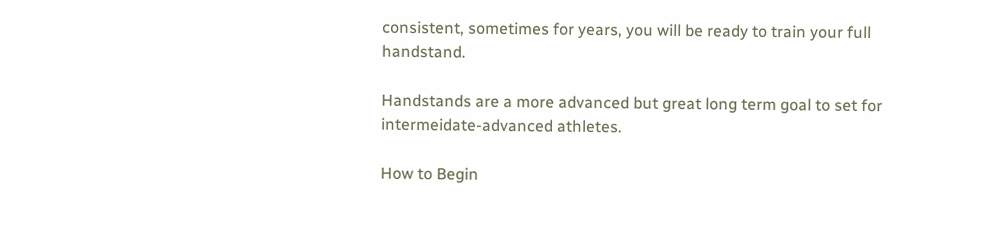consistent, sometimes for years, you will be ready to train your full handstand.

Handstands are a more advanced but great long term goal to set for intermeidate-advanced athletes.

How to Begin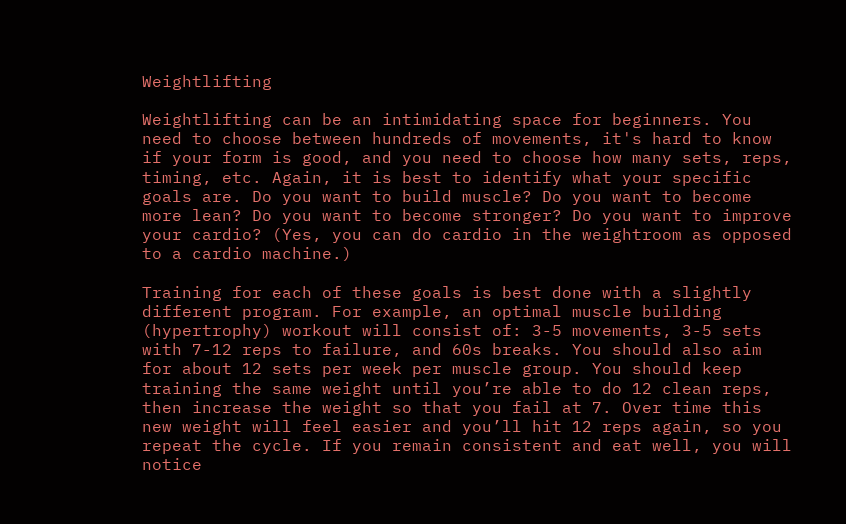Weightlifting

Weightlifting can be an intimidating space for beginners. You need to choose between hundreds of movements, it's hard to know if your form is good, and you need to choose how many sets, reps, timing, etc. Again, it is best to identify what your specific goals are. Do you want to build muscle? Do you want to become more lean? Do you want to become stronger? Do you want to improve your cardio? (Yes, you can do cardio in the weightroom as opposed to a cardio machine.)

Training for each of these goals is best done with a slightly different program. For example, an optimal muscle building (hypertrophy) workout will consist of: 3-5 movements, 3-5 sets with 7-12 reps to failure, and 60s breaks. You should also aim for about 12 sets per week per muscle group. You should keep training the same weight until you’re able to do 12 clean reps, then increase the weight so that you fail at 7. Over time this new weight will feel easier and you’ll hit 12 reps again, so you repeat the cycle. If you remain consistent and eat well, you will notice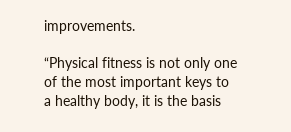improvements.

“Physical fitness is not only one of the most important keys to a healthy body, it is the basis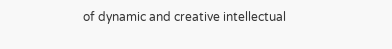of dynamic and creative intellectual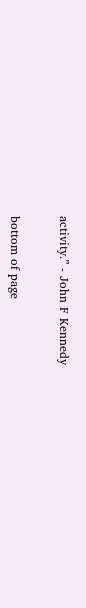activity.” - John F Kennedy


bottom of page